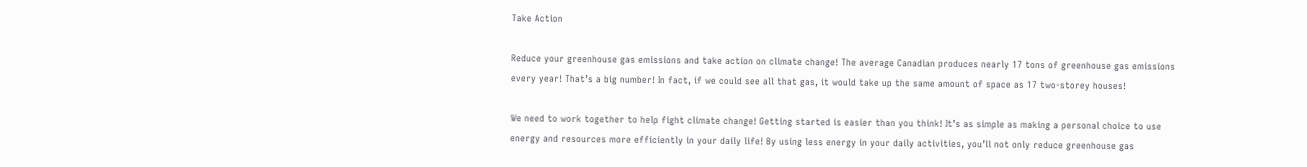Take Action

Reduce your greenhouse gas emissions and take action on climate change! The average Canadian produces nearly 17 tons of greenhouse gas emissions every year! That’s a big number! In fact, if we could see all that gas, it would take up the same amount of space as 17 two-storey houses!

We need to work together to help fight climate change! Getting started is easier than you think! It’s as simple as making a personal choice to use energy and resources more efficiently in your daily life! By using less energy in your daily activities, you’ll not only reduce greenhouse gas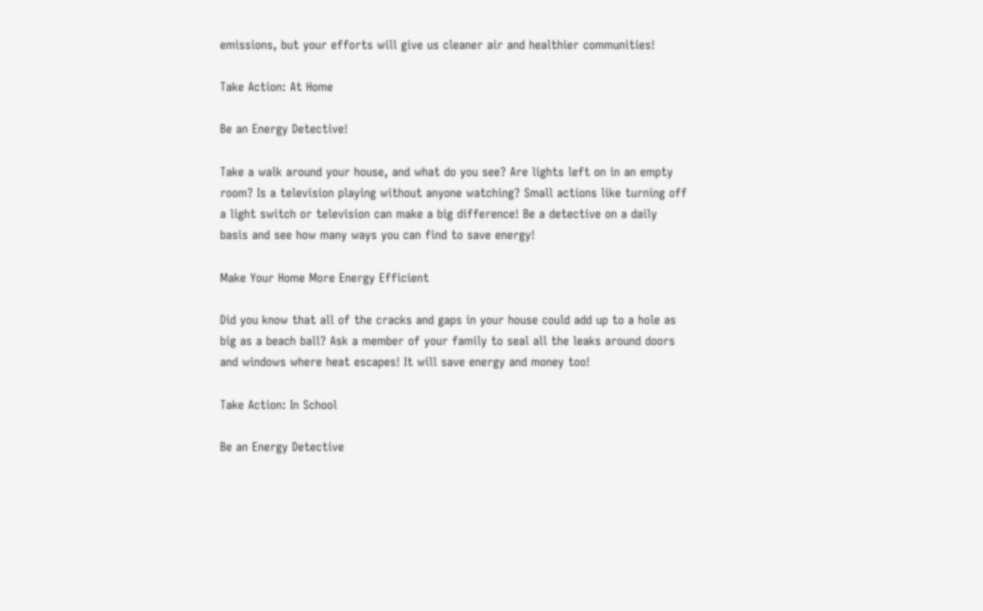emissions, but your efforts will give us cleaner air and healthier communities!

Take Action: At Home

Be an Energy Detective!

Take a walk around your house, and what do you see? Are lights left on in an empty room? Is a television playing without anyone watching? Small actions like turning off a light switch or television can make a big difference! Be a detective on a daily basis and see how many ways you can find to save energy!

Make Your Home More Energy Efficient

Did you know that all of the cracks and gaps in your house could add up to a hole as big as a beach ball? Ask a member of your family to seal all the leaks around doors and windows where heat escapes! It will save energy and money too!

Take Action: In School

Be an Energy Detective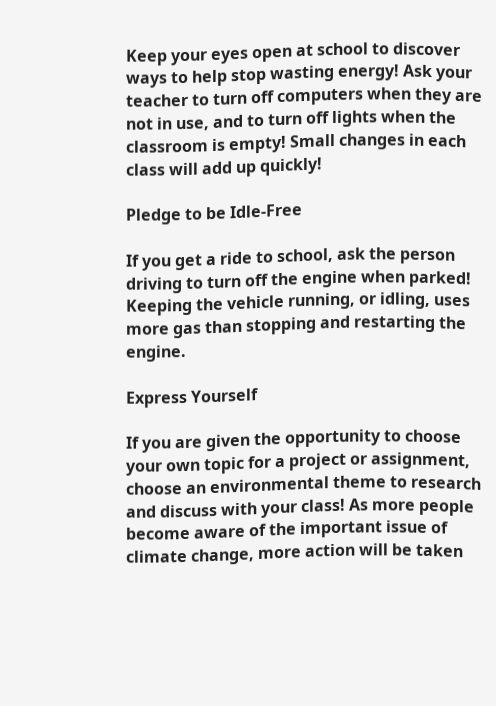Keep your eyes open at school to discover ways to help stop wasting energy! Ask your teacher to turn off computers when they are not in use, and to turn off lights when the classroom is empty! Small changes in each class will add up quickly!

Pledge to be Idle-Free

If you get a ride to school, ask the person driving to turn off the engine when parked! Keeping the vehicle running, or idling, uses more gas than stopping and restarting the engine.

Express Yourself

If you are given the opportunity to choose your own topic for a project or assignment, choose an environmental theme to research and discuss with your class! As more people become aware of the important issue of climate change, more action will be taken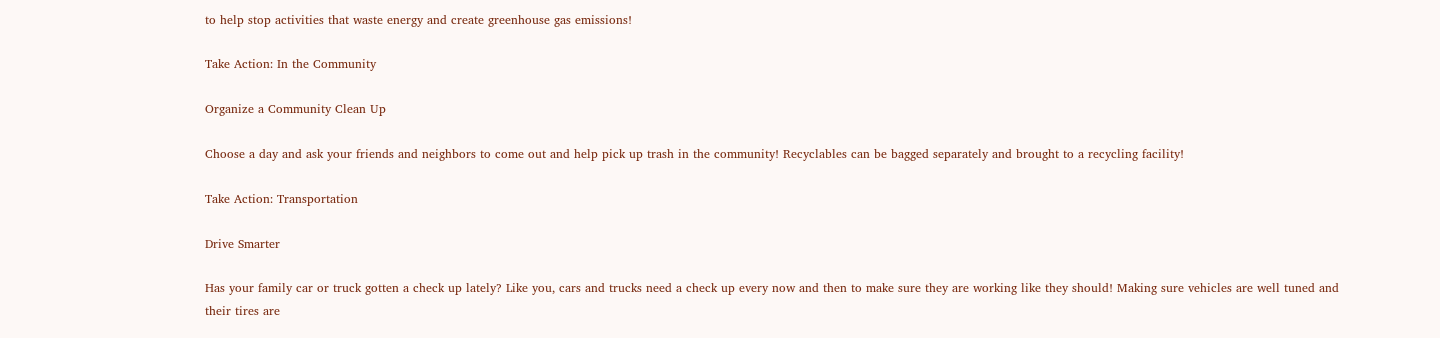to help stop activities that waste energy and create greenhouse gas emissions!

Take Action: In the Community

Organize a Community Clean Up

Choose a day and ask your friends and neighbors to come out and help pick up trash in the community! Recyclables can be bagged separately and brought to a recycling facility!

Take Action: Transportation

Drive Smarter

Has your family car or truck gotten a check up lately? Like you, cars and trucks need a check up every now and then to make sure they are working like they should! Making sure vehicles are well tuned and their tires are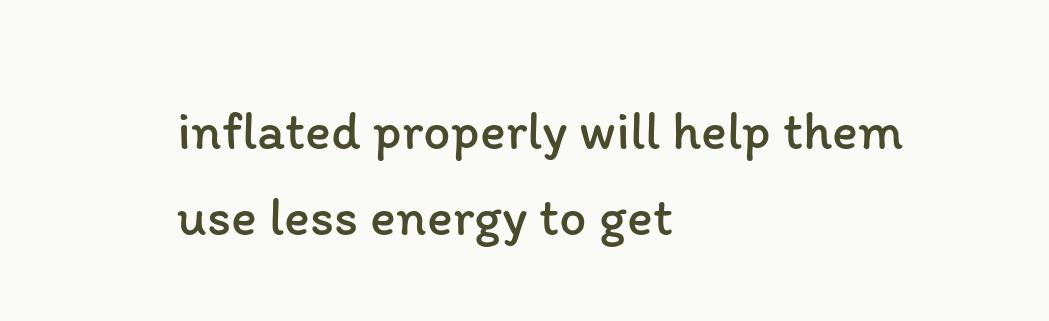inflated properly will help them use less energy to get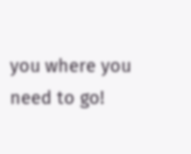you where you need to go!